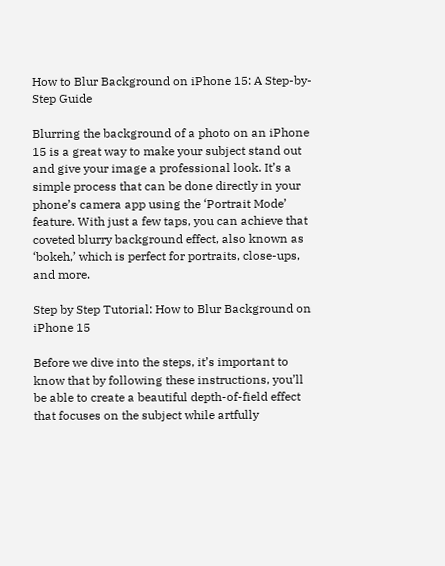How to Blur Background on iPhone 15: A Step-by-Step Guide

Blurring the background of a photo on an iPhone 15 is a great way to make your subject stand out and give your image a professional look. It’s a simple process that can be done directly in your phone’s camera app using the ‘Portrait Mode’ feature. With just a few taps, you can achieve that coveted blurry background effect, also known as ‘bokeh,’ which is perfect for portraits, close-ups, and more.

Step by Step Tutorial: How to Blur Background on iPhone 15

Before we dive into the steps, it’s important to know that by following these instructions, you’ll be able to create a beautiful depth-of-field effect that focuses on the subject while artfully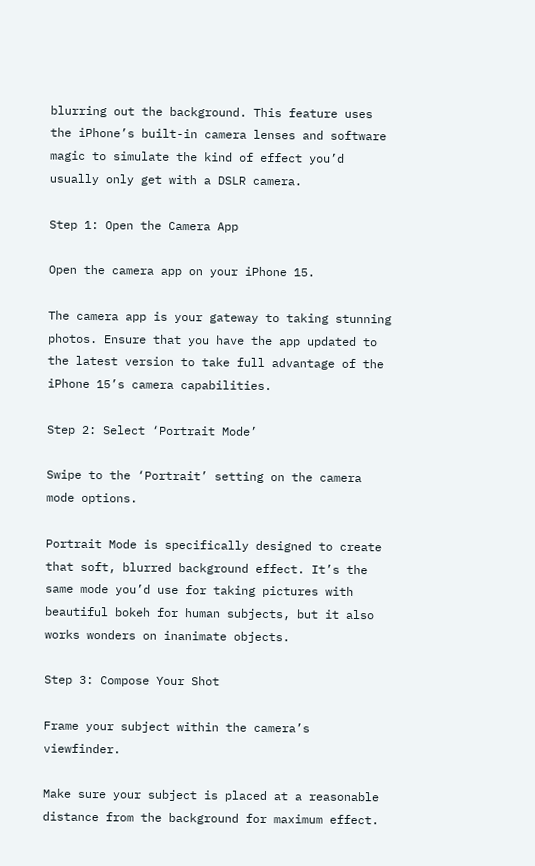blurring out the background. This feature uses the iPhone’s built-in camera lenses and software magic to simulate the kind of effect you’d usually only get with a DSLR camera.

Step 1: Open the Camera App

Open the camera app on your iPhone 15.

The camera app is your gateway to taking stunning photos. Ensure that you have the app updated to the latest version to take full advantage of the iPhone 15’s camera capabilities.

Step 2: Select ‘Portrait Mode’

Swipe to the ‘Portrait’ setting on the camera mode options.

Portrait Mode is specifically designed to create that soft, blurred background effect. It’s the same mode you’d use for taking pictures with beautiful bokeh for human subjects, but it also works wonders on inanimate objects.

Step 3: Compose Your Shot

Frame your subject within the camera’s viewfinder.

Make sure your subject is placed at a reasonable distance from the background for maximum effect.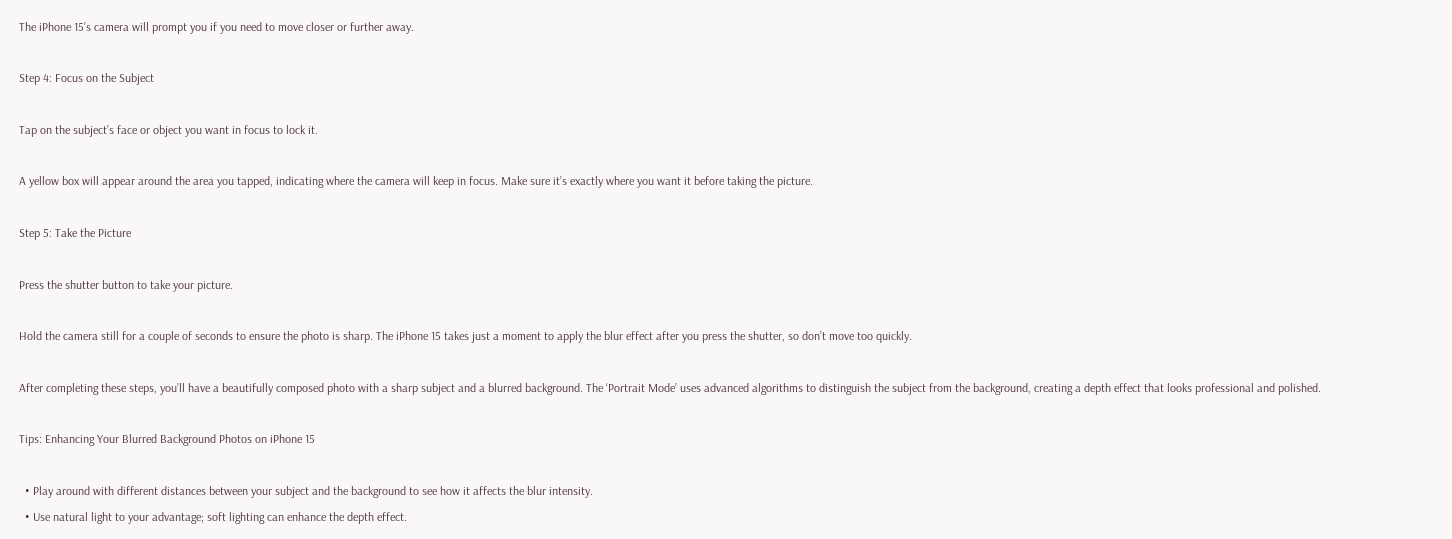The iPhone 15’s camera will prompt you if you need to move closer or further away.

Step 4: Focus on the Subject

Tap on the subject’s face or object you want in focus to lock it.

A yellow box will appear around the area you tapped, indicating where the camera will keep in focus. Make sure it’s exactly where you want it before taking the picture.

Step 5: Take the Picture

Press the shutter button to take your picture.

Hold the camera still for a couple of seconds to ensure the photo is sharp. The iPhone 15 takes just a moment to apply the blur effect after you press the shutter, so don’t move too quickly.

After completing these steps, you’ll have a beautifully composed photo with a sharp subject and a blurred background. The ‘Portrait Mode’ uses advanced algorithms to distinguish the subject from the background, creating a depth effect that looks professional and polished.

Tips: Enhancing Your Blurred Background Photos on iPhone 15

  • Play around with different distances between your subject and the background to see how it affects the blur intensity.
  • Use natural light to your advantage; soft lighting can enhance the depth effect.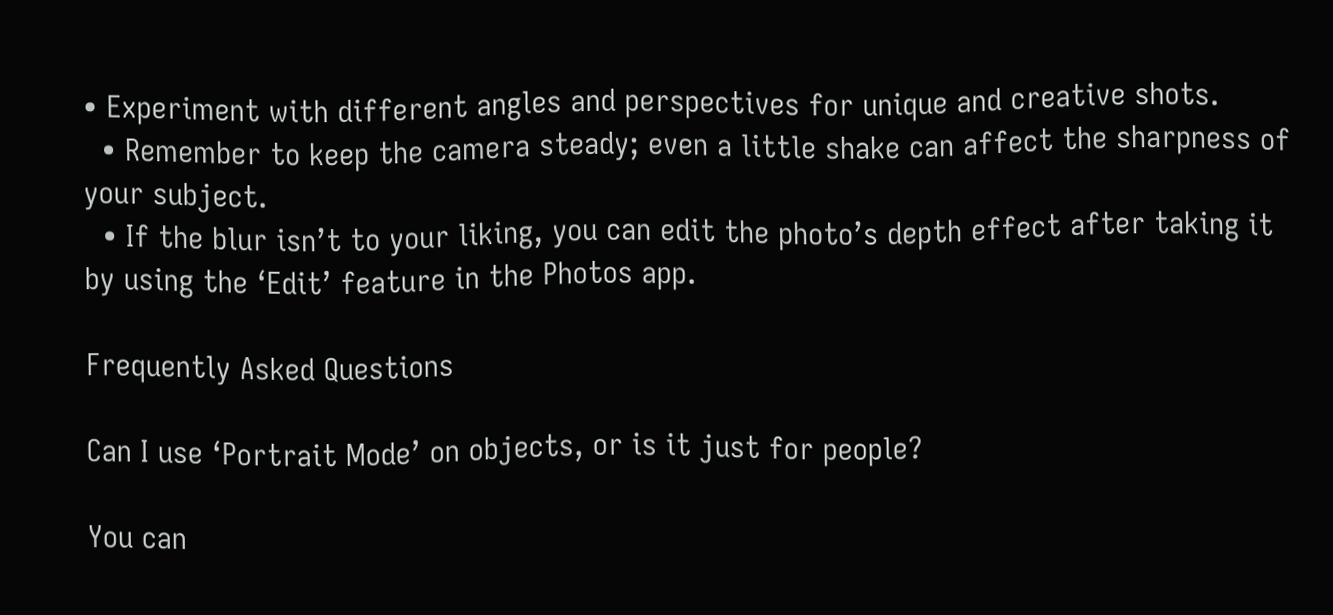• Experiment with different angles and perspectives for unique and creative shots.
  • Remember to keep the camera steady; even a little shake can affect the sharpness of your subject.
  • If the blur isn’t to your liking, you can edit the photo’s depth effect after taking it by using the ‘Edit’ feature in the Photos app.

Frequently Asked Questions

Can I use ‘Portrait Mode’ on objects, or is it just for people?

You can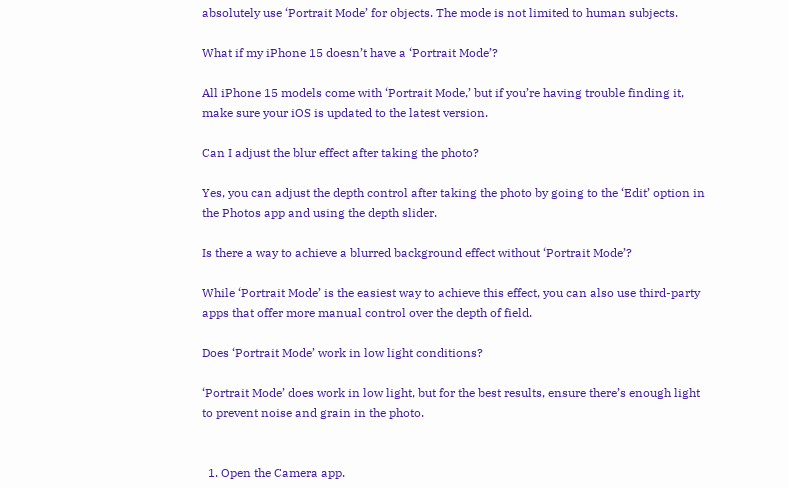absolutely use ‘Portrait Mode’ for objects. The mode is not limited to human subjects.

What if my iPhone 15 doesn’t have a ‘Portrait Mode’?

All iPhone 15 models come with ‘Portrait Mode,’ but if you’re having trouble finding it, make sure your iOS is updated to the latest version.

Can I adjust the blur effect after taking the photo?

Yes, you can adjust the depth control after taking the photo by going to the ‘Edit’ option in the Photos app and using the depth slider.

Is there a way to achieve a blurred background effect without ‘Portrait Mode’?

While ‘Portrait Mode’ is the easiest way to achieve this effect, you can also use third-party apps that offer more manual control over the depth of field.

Does ‘Portrait Mode’ work in low light conditions?

‘Portrait Mode’ does work in low light, but for the best results, ensure there’s enough light to prevent noise and grain in the photo.


  1. Open the Camera app.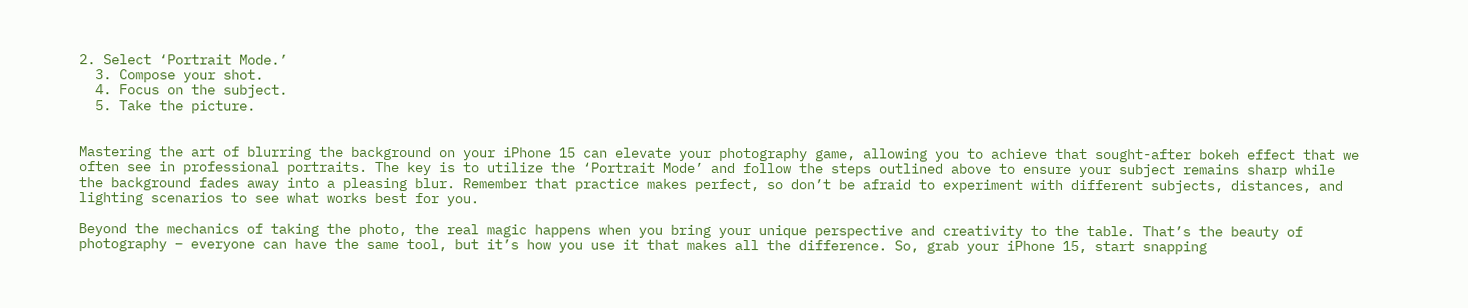2. Select ‘Portrait Mode.’
  3. Compose your shot.
  4. Focus on the subject.
  5. Take the picture.


Mastering the art of blurring the background on your iPhone 15 can elevate your photography game, allowing you to achieve that sought-after bokeh effect that we often see in professional portraits. The key is to utilize the ‘Portrait Mode’ and follow the steps outlined above to ensure your subject remains sharp while the background fades away into a pleasing blur. Remember that practice makes perfect, so don’t be afraid to experiment with different subjects, distances, and lighting scenarios to see what works best for you.

Beyond the mechanics of taking the photo, the real magic happens when you bring your unique perspective and creativity to the table. That’s the beauty of photography – everyone can have the same tool, but it’s how you use it that makes all the difference. So, grab your iPhone 15, start snapping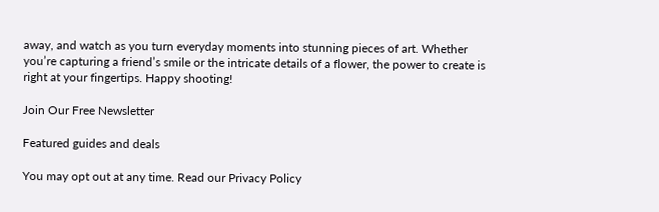away, and watch as you turn everyday moments into stunning pieces of art. Whether you’re capturing a friend’s smile or the intricate details of a flower, the power to create is right at your fingertips. Happy shooting!

Join Our Free Newsletter

Featured guides and deals

You may opt out at any time. Read our Privacy Policy